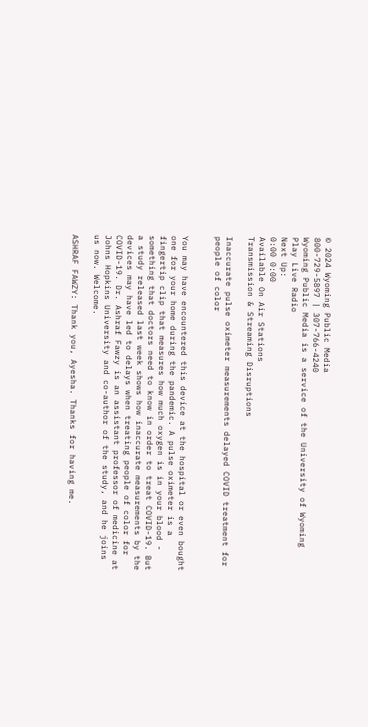© 2024 Wyoming Public Media
800-729-5897 | 307-766-4240
Wyoming Public Media is a service of the University of Wyoming
Play Live Radio
Next Up:
0:00 0:00
Available On Air Stations
Transmission & Streaming Disruptions

Inaccurate pulse oximeter measurements delayed COVID treatment for people of color


You may have encountered this device at the hospital or even bought one for your home during the pandemic. A pulse oximeter is a fingertip clip that measures how much oxygen is in your blood - something that doctors need to know in order to treat COVID-19. But a study released last week shows how inaccurate measurements by the devices may have led to delays when treating people of color for COVID-19. Dr. Ashraf Fawzy is an assistant professor of medicine at Johns Hopkins University and co-author of the study, and he joins us now. Welcome.

ASHRAF FAWZY: Thank you, Ayesha. Thanks for having me.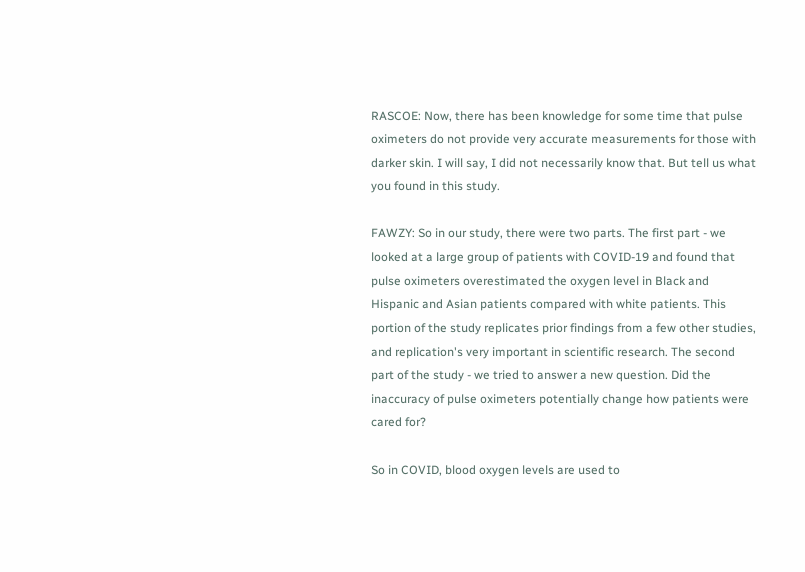RASCOE: Now, there has been knowledge for some time that pulse oximeters do not provide very accurate measurements for those with darker skin. I will say, I did not necessarily know that. But tell us what you found in this study.

FAWZY: So in our study, there were two parts. The first part - we looked at a large group of patients with COVID-19 and found that pulse oximeters overestimated the oxygen level in Black and Hispanic and Asian patients compared with white patients. This portion of the study replicates prior findings from a few other studies, and replication's very important in scientific research. The second part of the study - we tried to answer a new question. Did the inaccuracy of pulse oximeters potentially change how patients were cared for?

So in COVID, blood oxygen levels are used to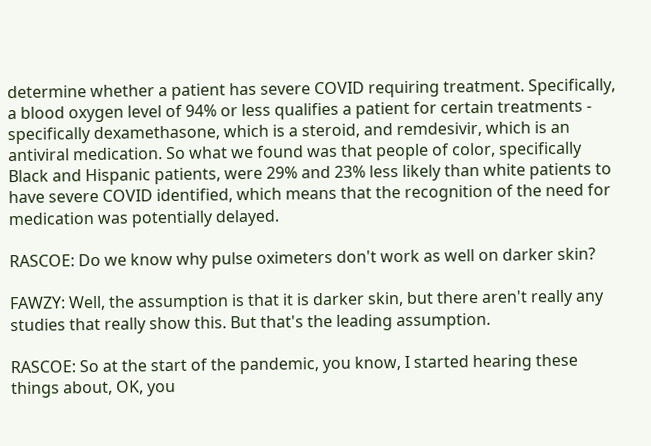determine whether a patient has severe COVID requiring treatment. Specifically, a blood oxygen level of 94% or less qualifies a patient for certain treatments - specifically dexamethasone, which is a steroid, and remdesivir, which is an antiviral medication. So what we found was that people of color, specifically Black and Hispanic patients, were 29% and 23% less likely than white patients to have severe COVID identified, which means that the recognition of the need for medication was potentially delayed.

RASCOE: Do we know why pulse oximeters don't work as well on darker skin?

FAWZY: Well, the assumption is that it is darker skin, but there aren't really any studies that really show this. But that's the leading assumption.

RASCOE: So at the start of the pandemic, you know, I started hearing these things about, OK, you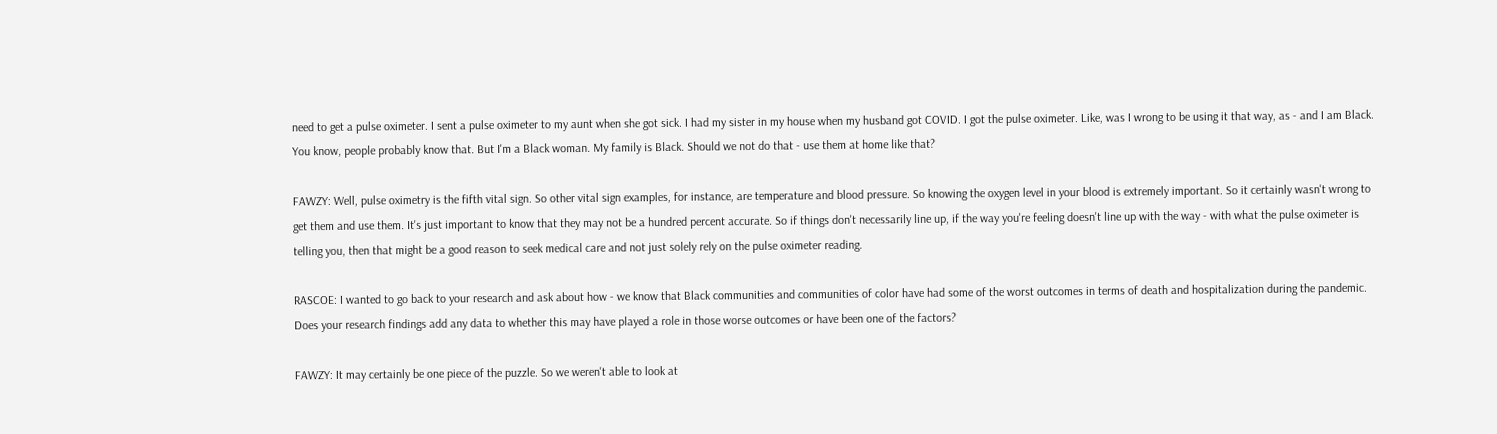need to get a pulse oximeter. I sent a pulse oximeter to my aunt when she got sick. I had my sister in my house when my husband got COVID. I got the pulse oximeter. Like, was I wrong to be using it that way, as - and I am Black. You know, people probably know that. But I'm a Black woman. My family is Black. Should we not do that - use them at home like that?

FAWZY: Well, pulse oximetry is the fifth vital sign. So other vital sign examples, for instance, are temperature and blood pressure. So knowing the oxygen level in your blood is extremely important. So it certainly wasn't wrong to get them and use them. It's just important to know that they may not be a hundred percent accurate. So if things don't necessarily line up, if the way you're feeling doesn't line up with the way - with what the pulse oximeter is telling you, then that might be a good reason to seek medical care and not just solely rely on the pulse oximeter reading.

RASCOE: I wanted to go back to your research and ask about how - we know that Black communities and communities of color have had some of the worst outcomes in terms of death and hospitalization during the pandemic. Does your research findings add any data to whether this may have played a role in those worse outcomes or have been one of the factors?

FAWZY: It may certainly be one piece of the puzzle. So we weren't able to look at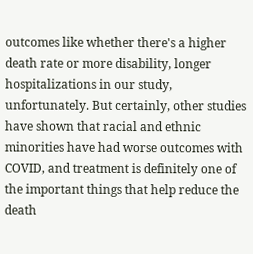outcomes like whether there's a higher death rate or more disability, longer hospitalizations in our study, unfortunately. But certainly, other studies have shown that racial and ethnic minorities have had worse outcomes with COVID, and treatment is definitely one of the important things that help reduce the death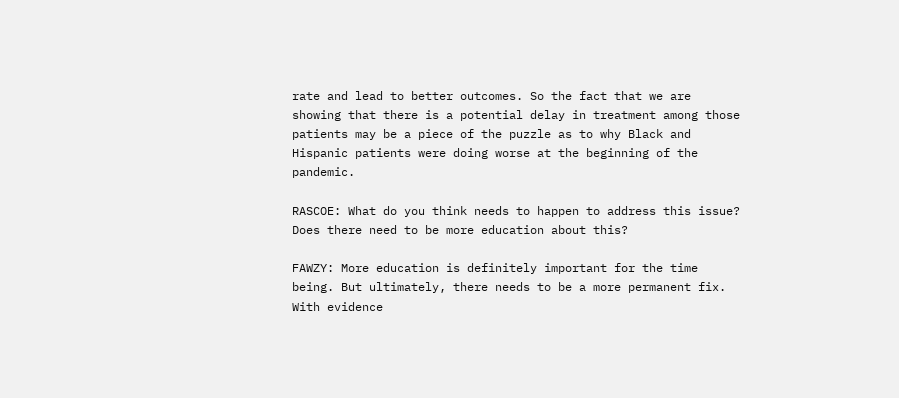rate and lead to better outcomes. So the fact that we are showing that there is a potential delay in treatment among those patients may be a piece of the puzzle as to why Black and Hispanic patients were doing worse at the beginning of the pandemic.

RASCOE: What do you think needs to happen to address this issue? Does there need to be more education about this?

FAWZY: More education is definitely important for the time being. But ultimately, there needs to be a more permanent fix. With evidence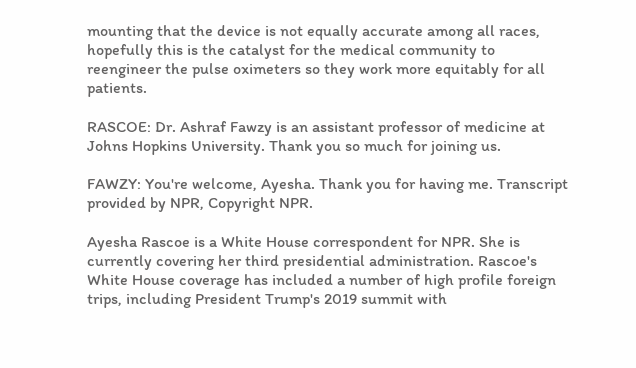mounting that the device is not equally accurate among all races, hopefully this is the catalyst for the medical community to reengineer the pulse oximeters so they work more equitably for all patients.

RASCOE: Dr. Ashraf Fawzy is an assistant professor of medicine at Johns Hopkins University. Thank you so much for joining us.

FAWZY: You're welcome, Ayesha. Thank you for having me. Transcript provided by NPR, Copyright NPR.

Ayesha Rascoe is a White House correspondent for NPR. She is currently covering her third presidential administration. Rascoe's White House coverage has included a number of high profile foreign trips, including President Trump's 2019 summit with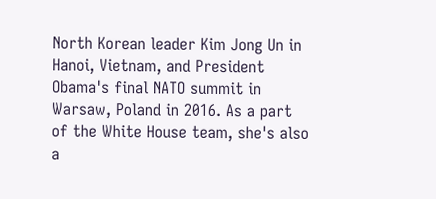North Korean leader Kim Jong Un in Hanoi, Vietnam, and President Obama's final NATO summit in Warsaw, Poland in 2016. As a part of the White House team, she's also a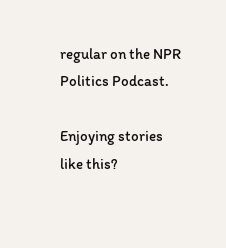regular on the NPR Politics Podcast.

Enjoying stories like this?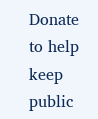Donate to help keep public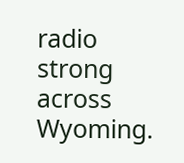radio strong across Wyoming.